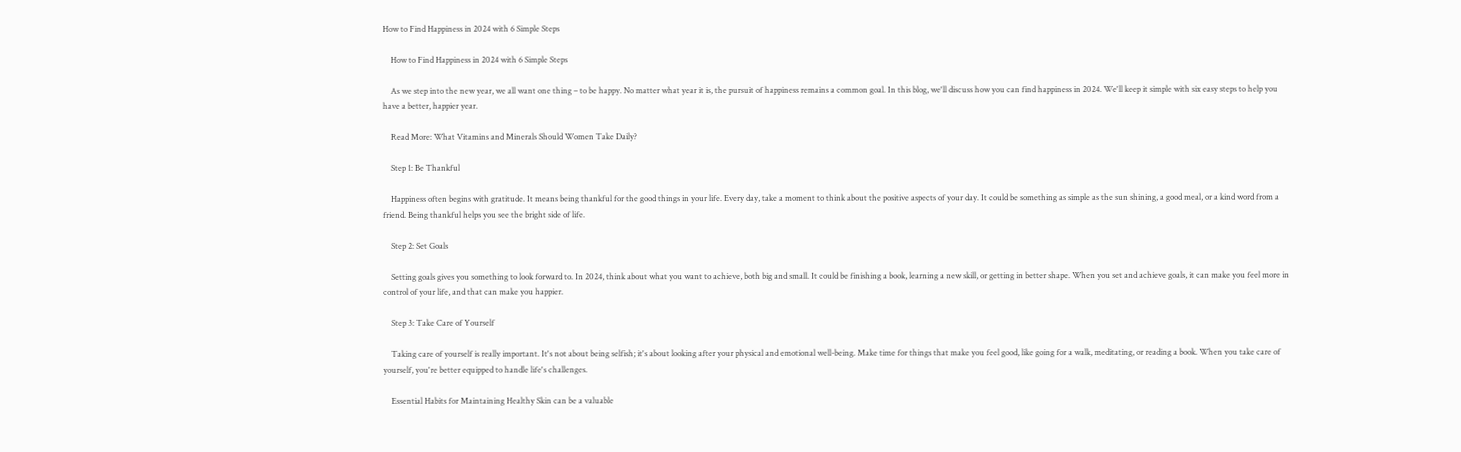How to Find Happiness in 2024 with 6 Simple Steps

    How to Find Happiness in 2024 with 6 Simple Steps

    As we step into the new year, we all want one thing – to be happy. No matter what year it is, the pursuit of happiness remains a common goal. In this blog, we'll discuss how you can find happiness in 2024. We'll keep it simple with six easy steps to help you have a better, happier year.

    Read More: What Vitamins and Minerals Should Women Take Daily?

    Step 1: Be Thankful

    Happiness often begins with gratitude. It means being thankful for the good things in your life. Every day, take a moment to think about the positive aspects of your day. It could be something as simple as the sun shining, a good meal, or a kind word from a friend. Being thankful helps you see the bright side of life.

    Step 2: Set Goals

    Setting goals gives you something to look forward to. In 2024, think about what you want to achieve, both big and small. It could be finishing a book, learning a new skill, or getting in better shape. When you set and achieve goals, it can make you feel more in control of your life, and that can make you happier.

    Step 3: Take Care of Yourself

    Taking care of yourself is really important. It's not about being selfish; it's about looking after your physical and emotional well-being. Make time for things that make you feel good, like going for a walk, meditating, or reading a book. When you take care of yourself, you're better equipped to handle life's challenges.

    Essential Habits for Maintaining Healthy Skin can be a valuable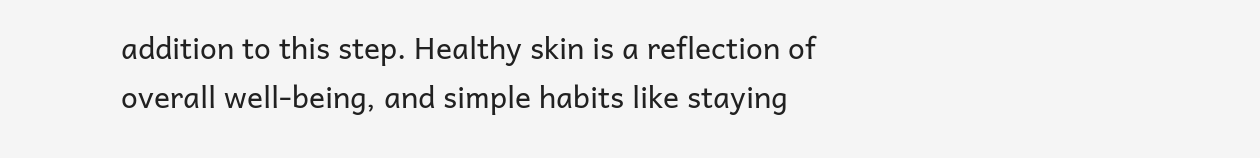addition to this step. Healthy skin is a reflection of overall well-being, and simple habits like staying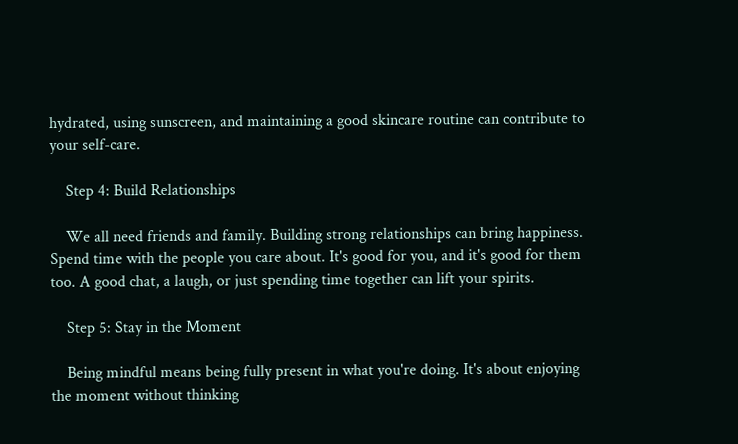hydrated, using sunscreen, and maintaining a good skincare routine can contribute to your self-care.

    Step 4: Build Relationships

    We all need friends and family. Building strong relationships can bring happiness. Spend time with the people you care about. It's good for you, and it's good for them too. A good chat, a laugh, or just spending time together can lift your spirits.

    Step 5: Stay in the Moment

    Being mindful means being fully present in what you're doing. It's about enjoying the moment without thinking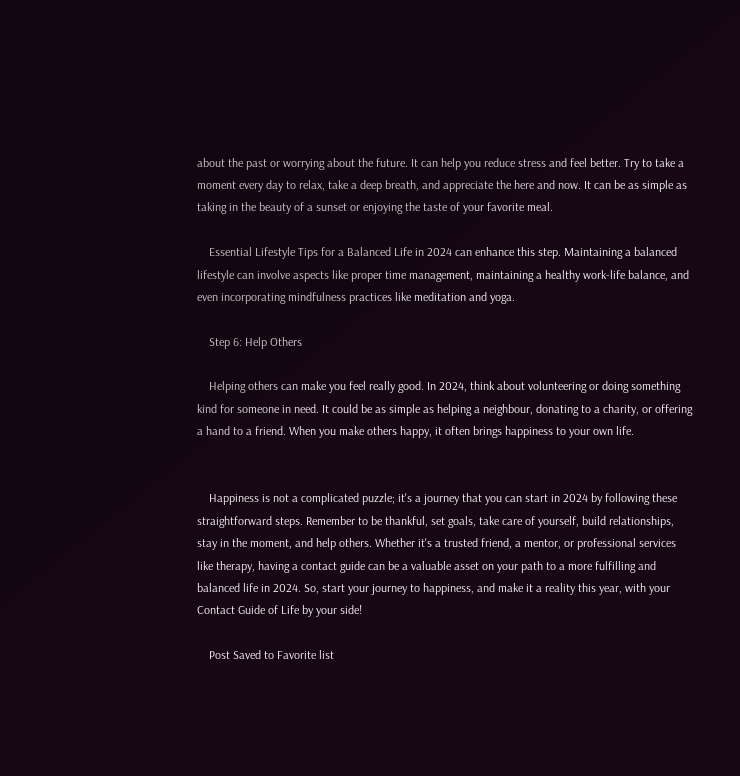about the past or worrying about the future. It can help you reduce stress and feel better. Try to take a moment every day to relax, take a deep breath, and appreciate the here and now. It can be as simple as taking in the beauty of a sunset or enjoying the taste of your favorite meal.

    Essential Lifestyle Tips for a Balanced Life in 2024 can enhance this step. Maintaining a balanced lifestyle can involve aspects like proper time management, maintaining a healthy work-life balance, and even incorporating mindfulness practices like meditation and yoga.

    Step 6: Help Others

    Helping others can make you feel really good. In 2024, think about volunteering or doing something kind for someone in need. It could be as simple as helping a neighbour, donating to a charity, or offering a hand to a friend. When you make others happy, it often brings happiness to your own life.


    Happiness is not a complicated puzzle; it's a journey that you can start in 2024 by following these straightforward steps. Remember to be thankful, set goals, take care of yourself, build relationships, stay in the moment, and help others. Whether it's a trusted friend, a mentor, or professional services like therapy, having a contact guide can be a valuable asset on your path to a more fulfilling and balanced life in 2024. So, start your journey to happiness, and make it a reality this year, with your Contact Guide of Life by your side!

    Post Saved to Favorite list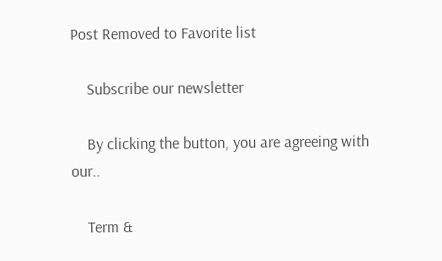Post Removed to Favorite list

    Subscribe our newsletter

    By clicking the button, you are agreeing with our..

    Term &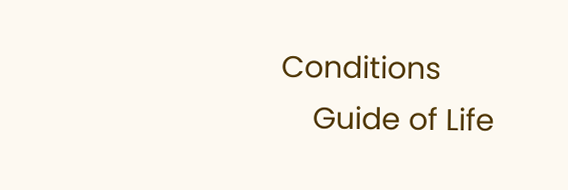Conditions
    Guide of Life